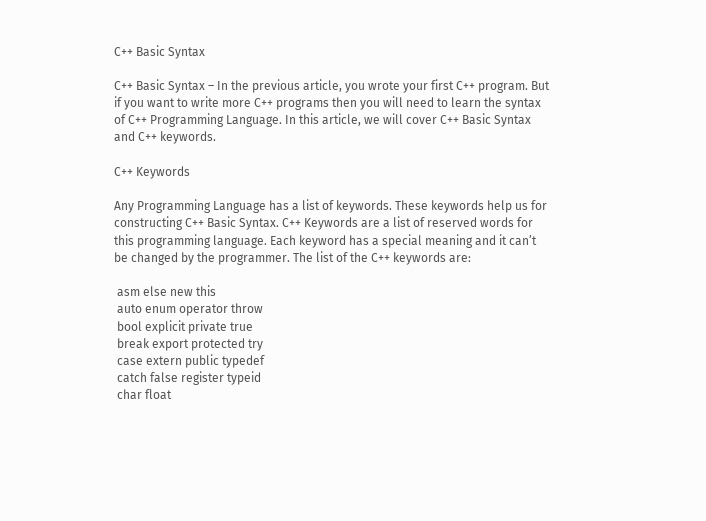C++ Basic Syntax

C++ Basic Syntax – In the previous article, you wrote your first C++ program. But if you want to write more C++ programs then you will need to learn the syntax of C++ Programming Language. In this article, we will cover C++ Basic Syntax and C++ keywords.

C++ Keywords

Any Programming Language has a list of keywords. These keywords help us for constructing C++ Basic Syntax. C++ Keywords are a list of reserved words for this programming language. Each keyword has a special meaning and it can’t be changed by the programmer. The list of the C++ keywords are:

 asm else new this
 auto enum operator throw
 bool explicit private true
 break export protected try
 case extern public typedef
 catch false register typeid
 char float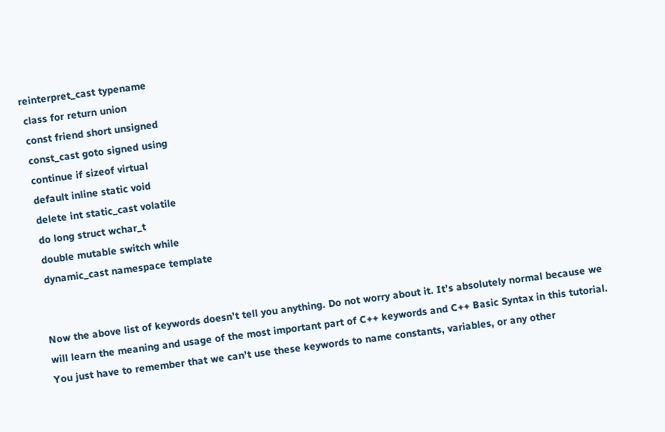reinterpret_cast typename
 class for return union
 const friend short unsigned
 const_cast goto signed using
 continue if sizeof virtual
 default inline static void
 delete int static_cast volatile
 do long struct wchar_t
 double mutable switch while
 dynamic_cast namespace template


Now the above list of keywords doesn’t tell you anything. Do not worry about it. It’s absolutely normal because we will learn the meaning and usage of the most important part of C++ keywords and C++ Basic Syntax in this tutorial. You just have to remember that we can’t use these keywords to name constants, variables, or any other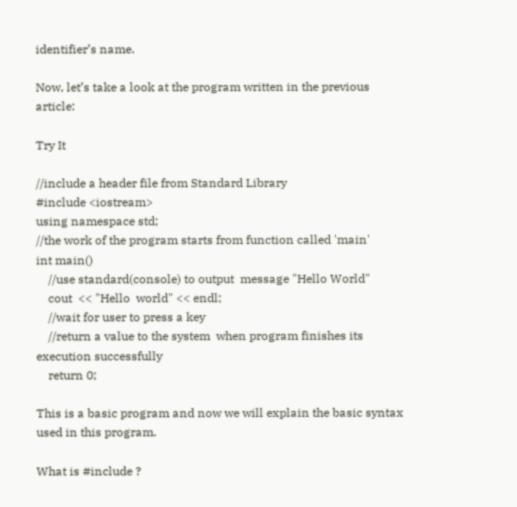identifier’s name.

Now, let’s take a look at the program written in the previous article:

Try It

//include a header file from Standard Library
#include <iostream>
using namespace std;
//the work of the program starts from function called 'main'
int main()
    //use standard(console) to output  message "Hello World"
    cout  << "Hello  world" << endl;
    //wait for user to press a key
    //return a value to the system  when program finishes its execution successfully
    return 0;

This is a basic program and now we will explain the basic syntax used in this program.

What is #include ?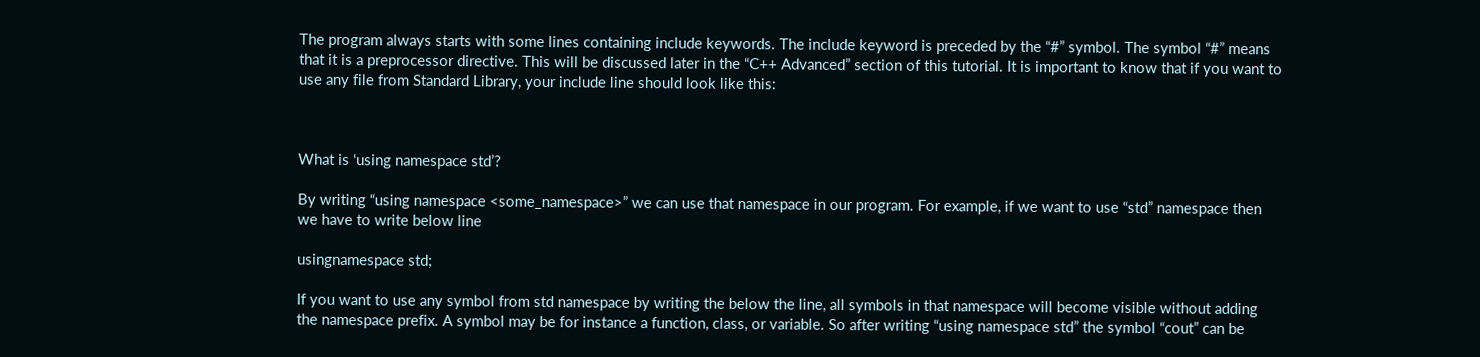The program always starts with some lines containing include keywords. The include keyword is preceded by the “#” symbol. The symbol “#” means that it is a preprocessor directive. This will be discussed later in the “C++ Advanced” section of this tutorial. It is important to know that if you want to use any file from Standard Library, your include line should look like this:



What is ‘using namespace std’?

By writing “using namespace <some_namespace>” we can use that namespace in our program. For example, if we want to use “std” namespace then we have to write below line

usingnamespace std;

If you want to use any symbol from std namespace by writing the below the line, all symbols in that namespace will become visible without adding the namespace prefix. A symbol may be for instance a function, class, or variable. So after writing “using namespace std” the symbol “cout” can be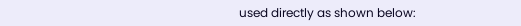used directly as shown below: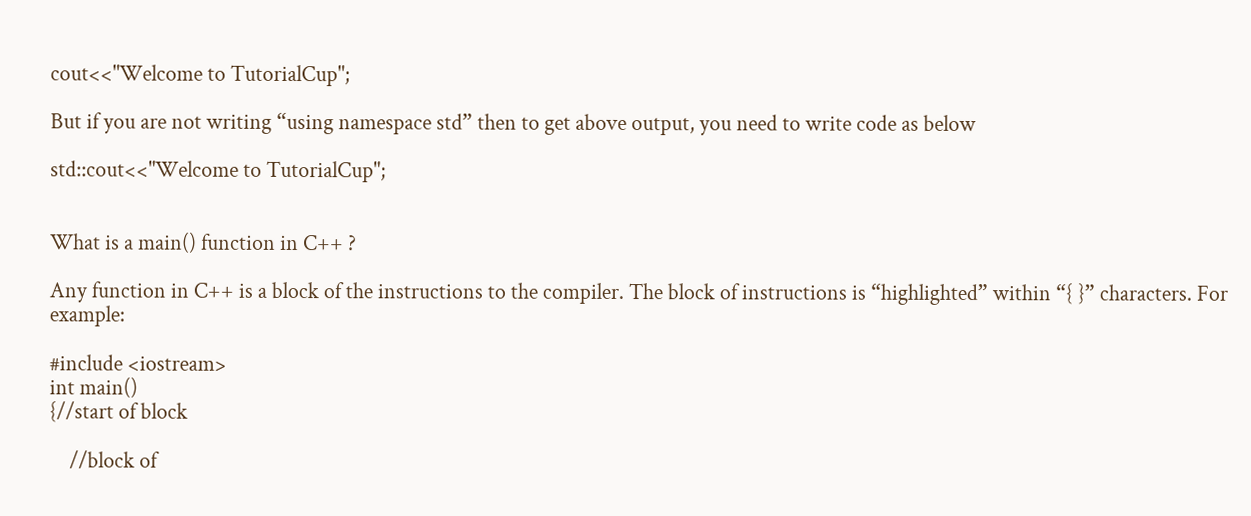cout<<"Welcome to TutorialCup";

But if you are not writing “using namespace std” then to get above output, you need to write code as below

std::cout<<"Welcome to TutorialCup";


What is a main() function in C++ ?

Any function in C++ is a block of the instructions to the compiler. The block of instructions is “highlighted” within “{ }” characters. For example:

#include <iostream>
int main()
{//start of block

    //block of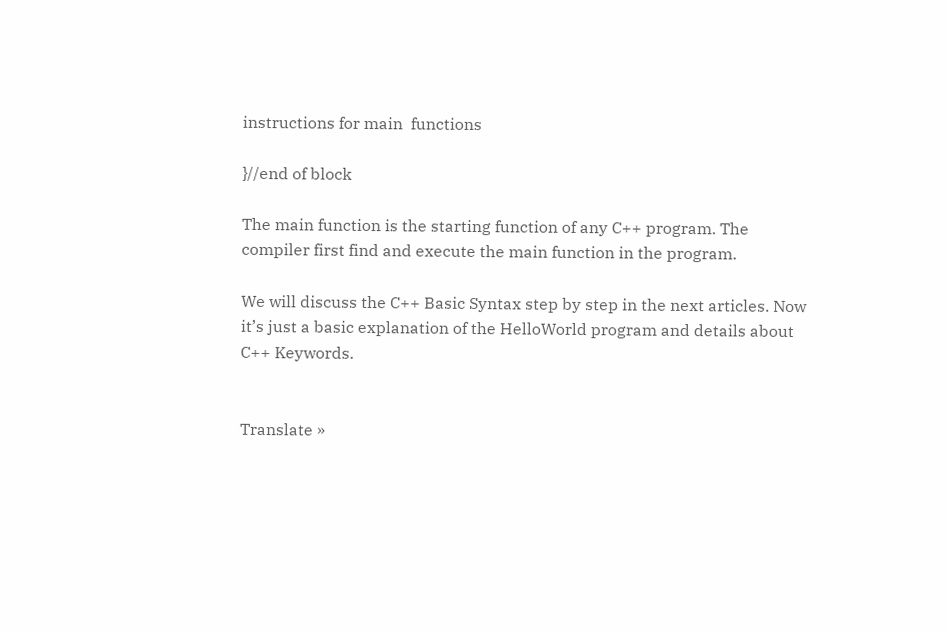instructions for main  functions

}//end of block

The main function is the starting function of any C++ program. The compiler first find and execute the main function in the program.

We will discuss the C++ Basic Syntax step by step in the next articles. Now it’s just a basic explanation of the HelloWorld program and details about C++ Keywords.


Translate »